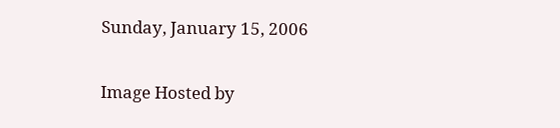Sunday, January 15, 2006

Image Hosted by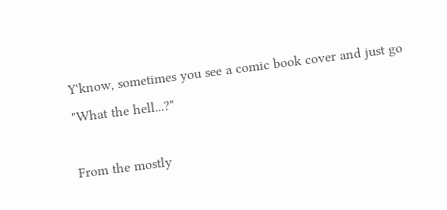Y'know, sometimes you see a comic book cover and just go "What the hell...?"

From the mostly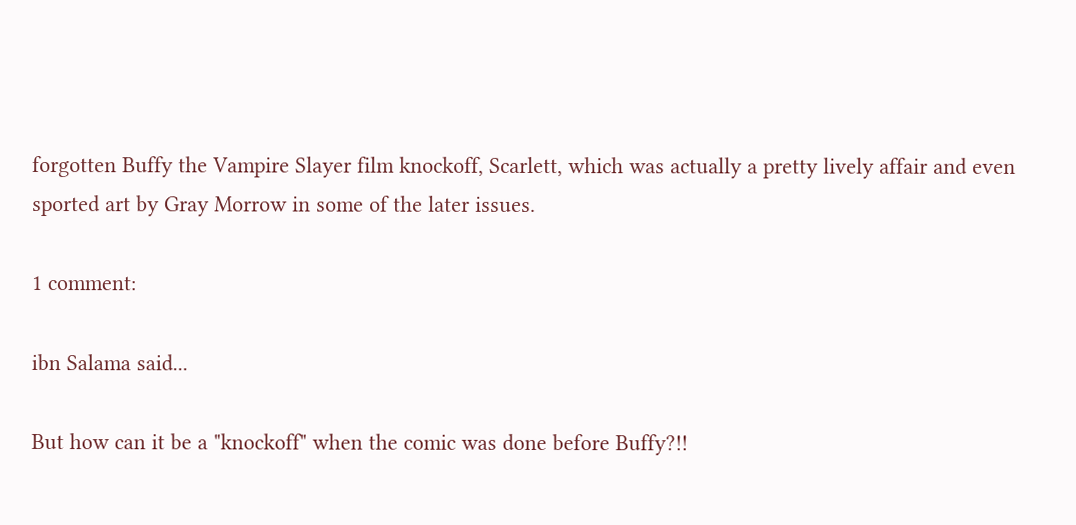forgotten Buffy the Vampire Slayer film knockoff, Scarlett, which was actually a pretty lively affair and even sported art by Gray Morrow in some of the later issues.

1 comment:

ibn Salama said...

But how can it be a "knockoff" when the comic was done before Buffy?!!